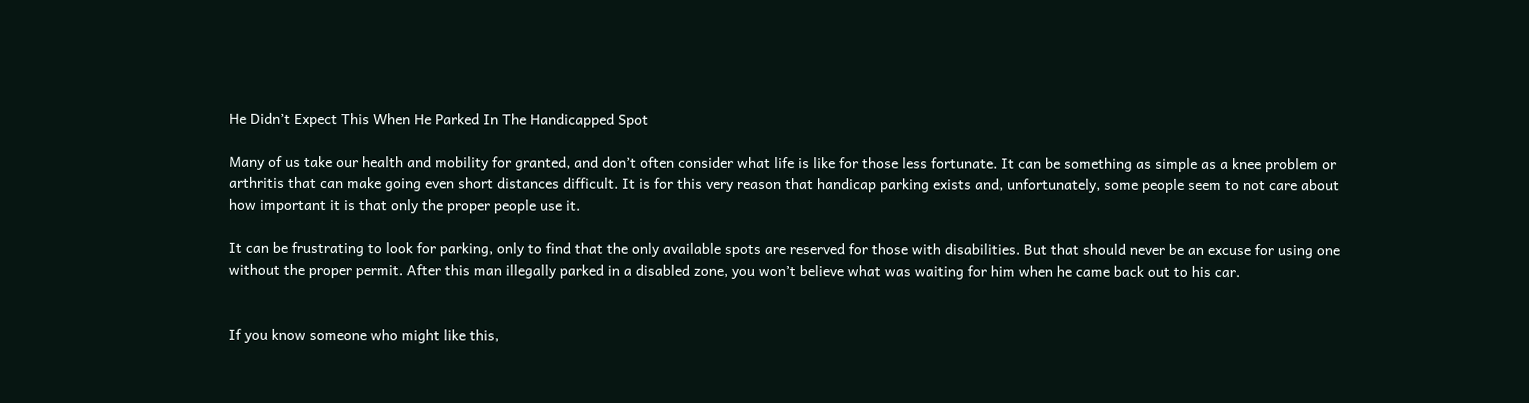He Didn’t Expect This When He Parked In The Handicapped Spot

Many of us take our health and mobility for granted, and don’t often consider what life is like for those less fortunate. It can be something as simple as a knee problem or arthritis that can make going even short distances difficult. It is for this very reason that handicap parking exists and, unfortunately, some people seem to not care about how important it is that only the proper people use it.

It can be frustrating to look for parking, only to find that the only available spots are reserved for those with disabilities. But that should never be an excuse for using one without the proper permit. After this man illegally parked in a disabled zone, you won’t believe what was waiting for him when he came back out to his car.


If you know someone who might like this,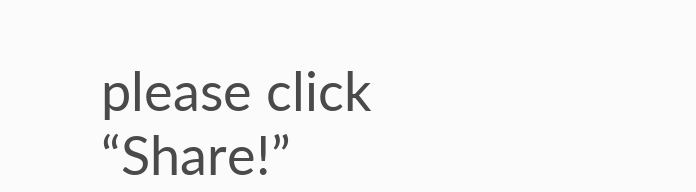please click “Share!”